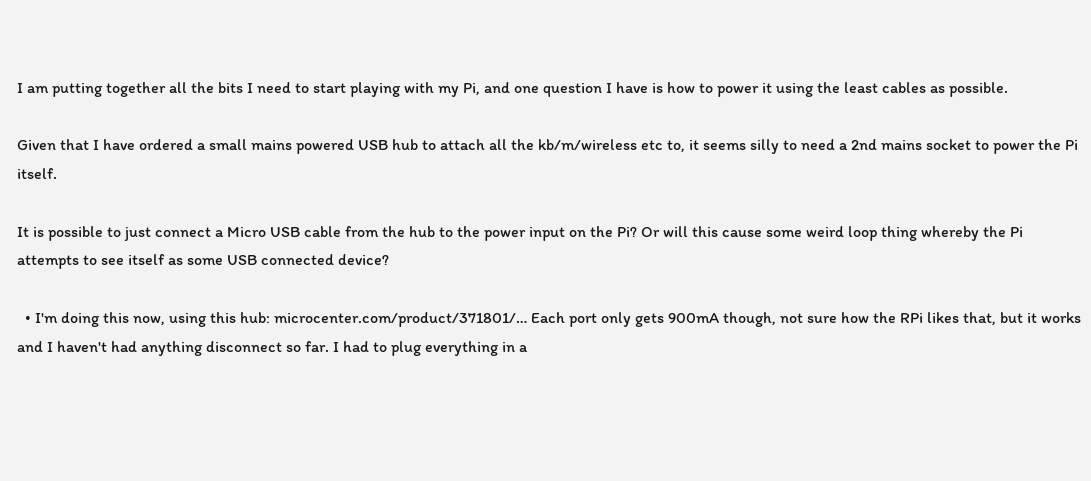I am putting together all the bits I need to start playing with my Pi, and one question I have is how to power it using the least cables as possible.

Given that I have ordered a small mains powered USB hub to attach all the kb/m/wireless etc to, it seems silly to need a 2nd mains socket to power the Pi itself.

It is possible to just connect a Micro USB cable from the hub to the power input on the Pi? Or will this cause some weird loop thing whereby the Pi attempts to see itself as some USB connected device?

  • I'm doing this now, using this hub: microcenter.com/product/371801/… Each port only gets 900mA though, not sure how the RPi likes that, but it works and I haven't had anything disconnect so far. I had to plug everything in a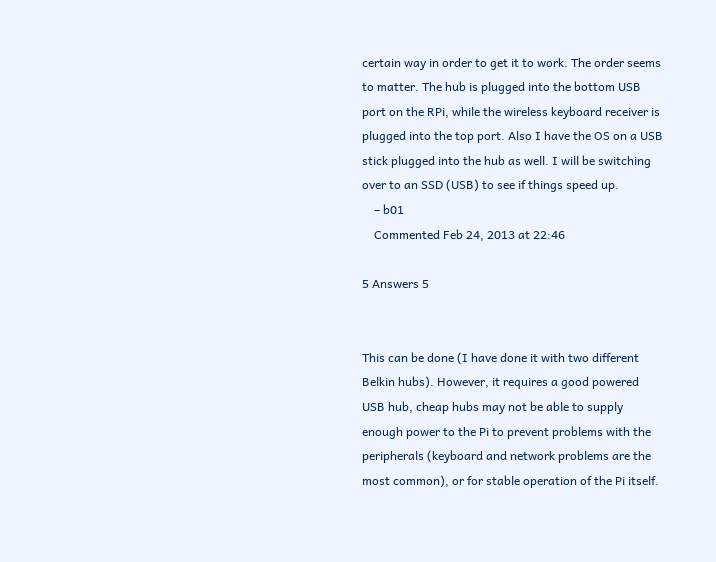certain way in order to get it to work. The order seems to matter. The hub is plugged into the bottom USB port on the RPi, while the wireless keyboard receiver is plugged into the top port. Also I have the OS on a USB stick plugged into the hub as well. I will be switching over to an SSD (USB) to see if things speed up.
    – b01
    Commented Feb 24, 2013 at 22:46

5 Answers 5


This can be done (I have done it with two different Belkin hubs). However, it requires a good powered USB hub, cheap hubs may not be able to supply enough power to the Pi to prevent problems with the peripherals (keyboard and network problems are the most common), or for stable operation of the Pi itself.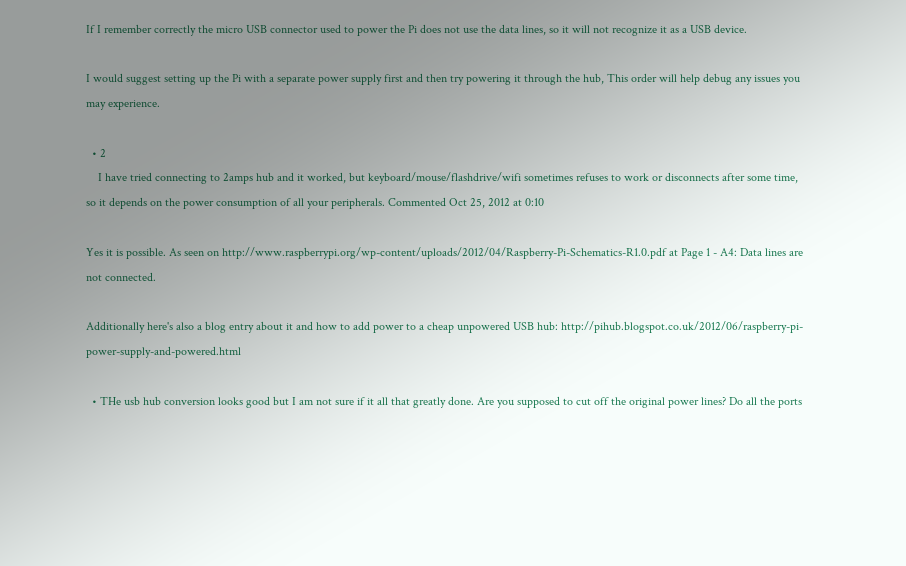If I remember correctly the micro USB connector used to power the Pi does not use the data lines, so it will not recognize it as a USB device.

I would suggest setting up the Pi with a separate power supply first and then try powering it through the hub, This order will help debug any issues you may experience.

  • 2
    I have tried connecting to 2amps hub and it worked, but keyboard/mouse/flashdrive/wifi sometimes refuses to work or disconnects after some time, so it depends on the power consumption of all your peripherals. Commented Oct 25, 2012 at 0:10

Yes it is possible. As seen on http://www.raspberrypi.org/wp-content/uploads/2012/04/Raspberry-Pi-Schematics-R1.0.pdf at Page 1 - A4: Data lines are not connected.

Additionally here's also a blog entry about it and how to add power to a cheap unpowered USB hub: http://pihub.blogspot.co.uk/2012/06/raspberry-pi-power-supply-and-powered.html

  • THe usb hub conversion looks good but I am not sure if it all that greatly done. Are you supposed to cut off the original power lines? Do all the ports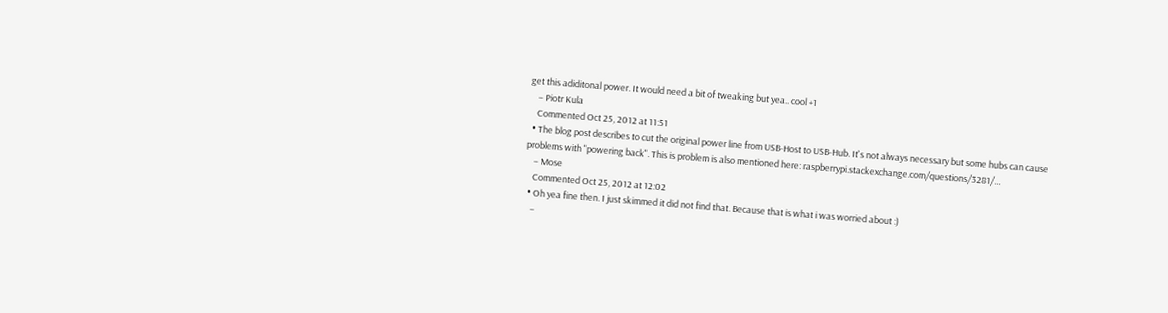get this adiditonal power. It would need a bit of tweaking but yea.. cool +1
    – Piotr Kula
    Commented Oct 25, 2012 at 11:51
  • The blog post describes to cut the original power line from USB-Host to USB-Hub. It's not always necessary but some hubs can cause problems with "powering back". This is problem is also mentioned here: raspberrypi.stackexchange.com/questions/3281/…
    – Mose
    Commented Oct 25, 2012 at 12:02
  • Oh yea fine then. I just skimmed it did not find that. Because that is what i was worried about :)
    –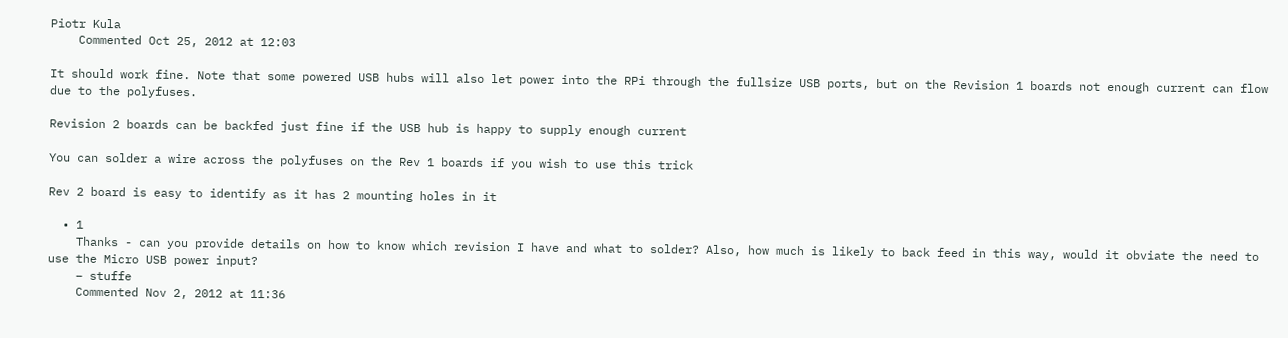Piotr Kula
    Commented Oct 25, 2012 at 12:03

It should work fine. Note that some powered USB hubs will also let power into the RPi through the fullsize USB ports, but on the Revision 1 boards not enough current can flow due to the polyfuses.

Revision 2 boards can be backfed just fine if the USB hub is happy to supply enough current

You can solder a wire across the polyfuses on the Rev 1 boards if you wish to use this trick

Rev 2 board is easy to identify as it has 2 mounting holes in it

  • 1
    Thanks - can you provide details on how to know which revision I have and what to solder? Also, how much is likely to back feed in this way, would it obviate the need to use the Micro USB power input?
    – stuffe
    Commented Nov 2, 2012 at 11:36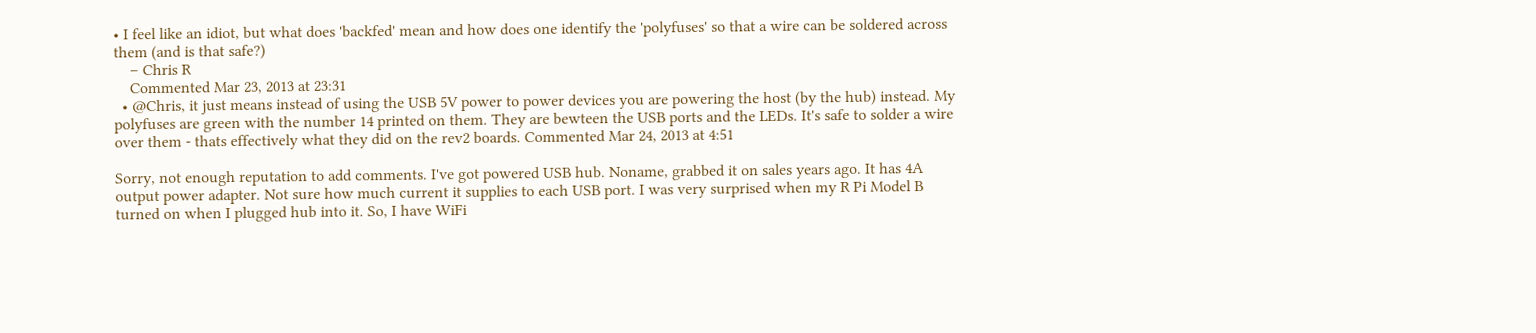• I feel like an idiot, but what does 'backfed' mean and how does one identify the 'polyfuses' so that a wire can be soldered across them (and is that safe?)
    – Chris R
    Commented Mar 23, 2013 at 23:31
  • @Chris, it just means instead of using the USB 5V power to power devices you are powering the host (by the hub) instead. My polyfuses are green with the number 14 printed on them. They are bewteen the USB ports and the LEDs. It's safe to solder a wire over them - thats effectively what they did on the rev2 boards. Commented Mar 24, 2013 at 4:51

Sorry, not enough reputation to add comments. I've got powered USB hub. Noname, grabbed it on sales years ago. It has 4A output power adapter. Not sure how much current it supplies to each USB port. I was very surprised when my R Pi Model B turned on when I plugged hub into it. So, I have WiFi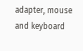adapter, mouse and keyboard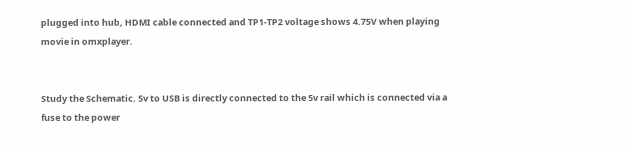plugged into hub, HDMI cable connected and TP1-TP2 voltage shows 4.75V when playing movie in omxplayer.


Study the Schematic. 5v to USB is directly connected to the 5v rail which is connected via a fuse to the power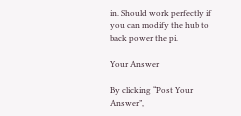in. Should work perfectly if you can modify the hub to back power the pi.

Your Answer

By clicking “Post Your Answer”,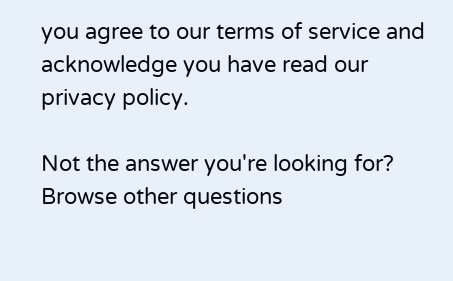you agree to our terms of service and acknowledge you have read our privacy policy.

Not the answer you're looking for? Browse other questions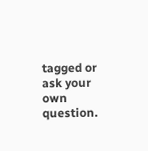tagged or ask your own question.